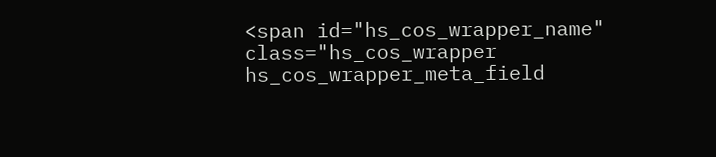<span id="hs_cos_wrapper_name" class="hs_cos_wrapper hs_cos_wrapper_meta_field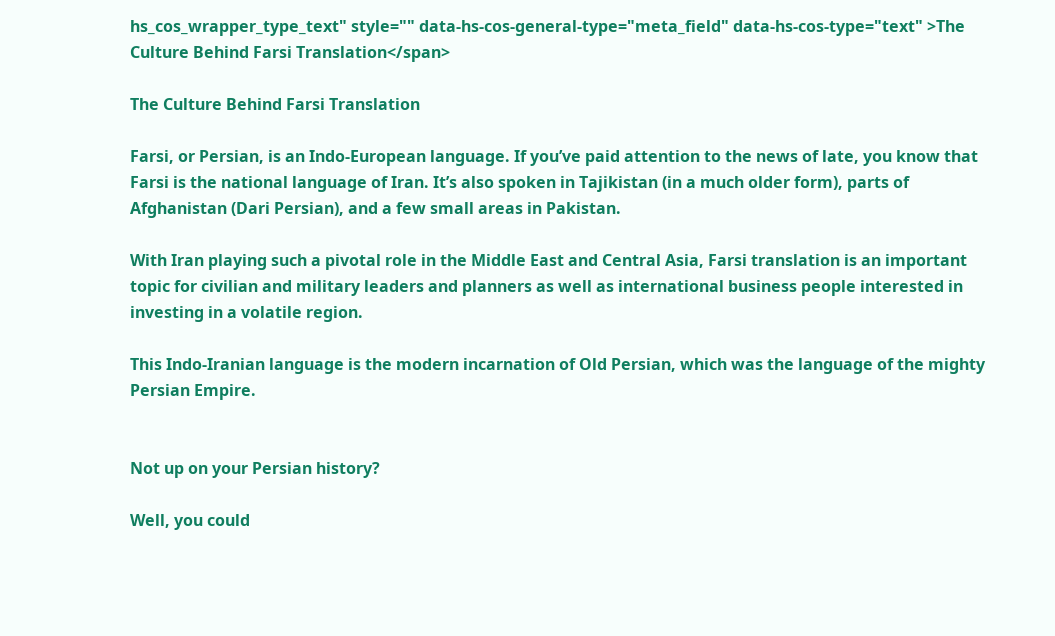hs_cos_wrapper_type_text" style="" data-hs-cos-general-type="meta_field" data-hs-cos-type="text" >The Culture Behind Farsi Translation</span>

The Culture Behind Farsi Translation

Farsi, or Persian, is an Indo-European language. If you’ve paid attention to the news of late, you know that Farsi is the national language of Iran. It’s also spoken in Tajikistan (in a much older form), parts of Afghanistan (Dari Persian), and a few small areas in Pakistan.

With Iran playing such a pivotal role in the Middle East and Central Asia, Farsi translation is an important topic for civilian and military leaders and planners as well as international business people interested in investing in a volatile region.

This Indo-Iranian language is the modern incarnation of Old Persian, which was the language of the mighty Persian Empire.


Not up on your Persian history?

Well, you could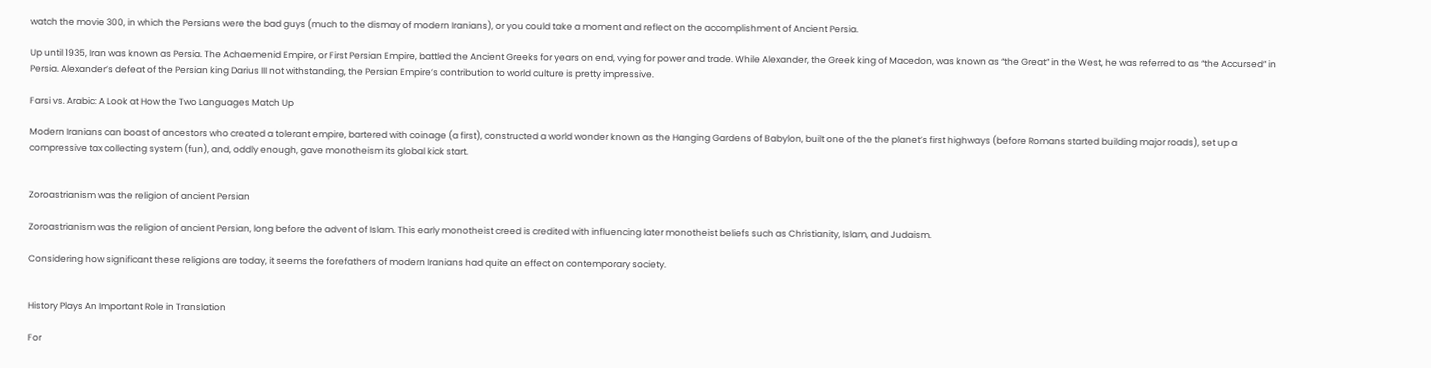watch the movie 300, in which the Persians were the bad guys (much to the dismay of modern Iranians), or you could take a moment and reflect on the accomplishment of Ancient Persia.

Up until 1935, Iran was known as Persia. The Achaemenid Empire, or First Persian Empire, battled the Ancient Greeks for years on end, vying for power and trade. While Alexander, the Greek king of Macedon, was known as “the Great” in the West, he was referred to as “the Accursed” in Persia. Alexander’s defeat of the Persian king Darius III not withstanding, the Persian Empire’s contribution to world culture is pretty impressive.

Farsi vs. Arabic: A Look at How the Two Languages Match Up

Modern Iranians can boast of ancestors who created a tolerant empire, bartered with coinage (a first), constructed a world wonder known as the Hanging Gardens of Babylon, built one of the the planet’s first highways (before Romans started building major roads), set up a compressive tax collecting system (fun), and, oddly enough, gave monotheism its global kick start.


Zoroastrianism was the religion of ancient Persian

Zoroastrianism was the religion of ancient Persian, long before the advent of Islam. This early monotheist creed is credited with influencing later monotheist beliefs such as Christianity, Islam, and Judaism.

Considering how significant these religions are today, it seems the forefathers of modern Iranians had quite an effect on contemporary society.


History Plays An Important Role in Translation

For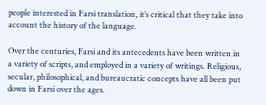people interested in Farsi translation, it’s critical that they take into account the history of the language.

Over the centuries, Farsi and its antecedents have been written in a variety of scripts, and employed in a variety of writings. Religious, secular, philosophical, and bureaucratic concepts have all been put down in Farsi over the ages.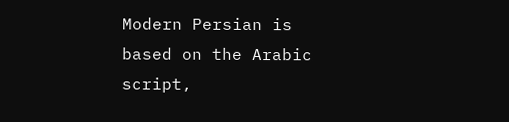Modern Persian is based on the Arabic script,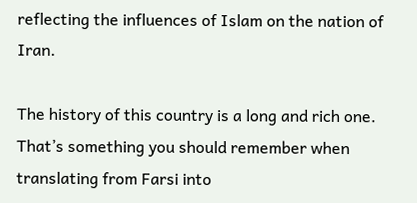reflecting the influences of Islam on the nation of Iran.

The history of this country is a long and rich one. That’s something you should remember when translating from Farsi into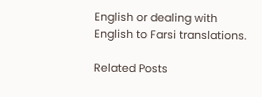English or dealing with English to Farsi translations.

Related Posts